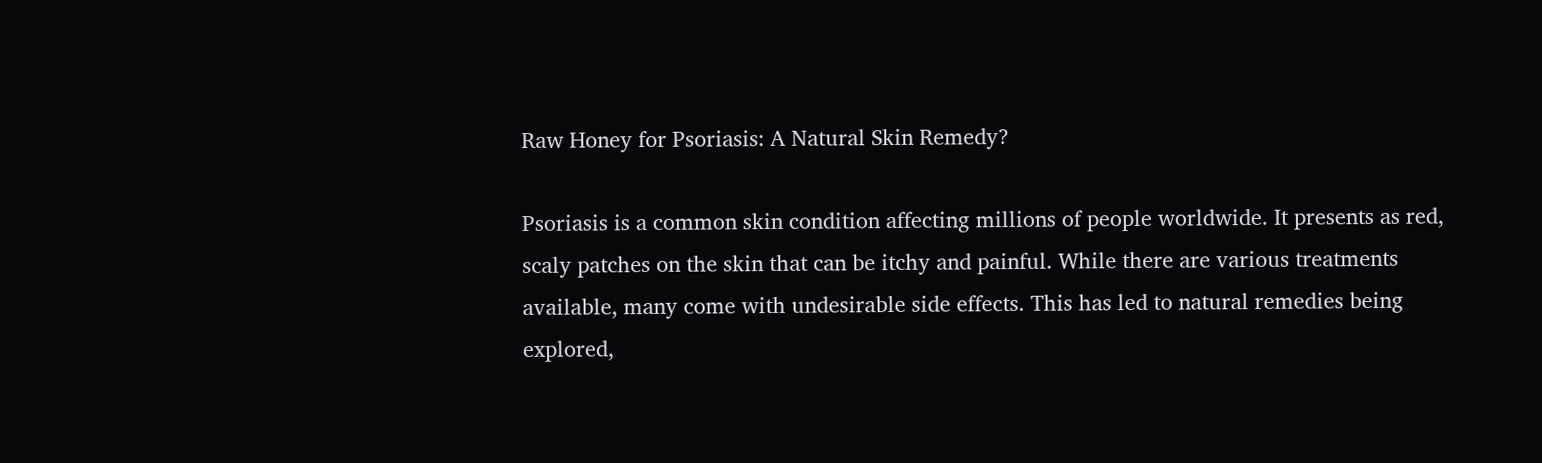Raw Honey for Psoriasis: A Natural Skin Remedy?

Psoriasis is a common skin condition affecting millions of people worldwide. It presents as red, scaly patches on the skin that can be itchy and painful. While there are various treatments available, many come with undesirable side effects. This has led to natural remedies being explored,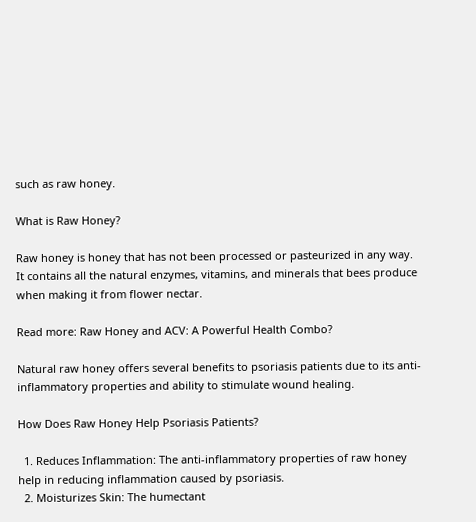such as raw honey.

What is Raw Honey?

Raw honey is honey that has not been processed or pasteurized in any way. It contains all the natural enzymes, vitamins, and minerals that bees produce when making it from flower nectar.

Read more: Raw Honey and ACV: A Powerful Health Combo?

Natural raw honey offers several benefits to psoriasis patients due to its anti-inflammatory properties and ability to stimulate wound healing.

How Does Raw Honey Help Psoriasis Patients?

  1. Reduces Inflammation: The anti-inflammatory properties of raw honey help in reducing inflammation caused by psoriasis.
  2. Moisturizes Skin: The humectant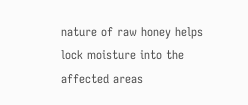nature of raw honey helps lock moisture into the affected areas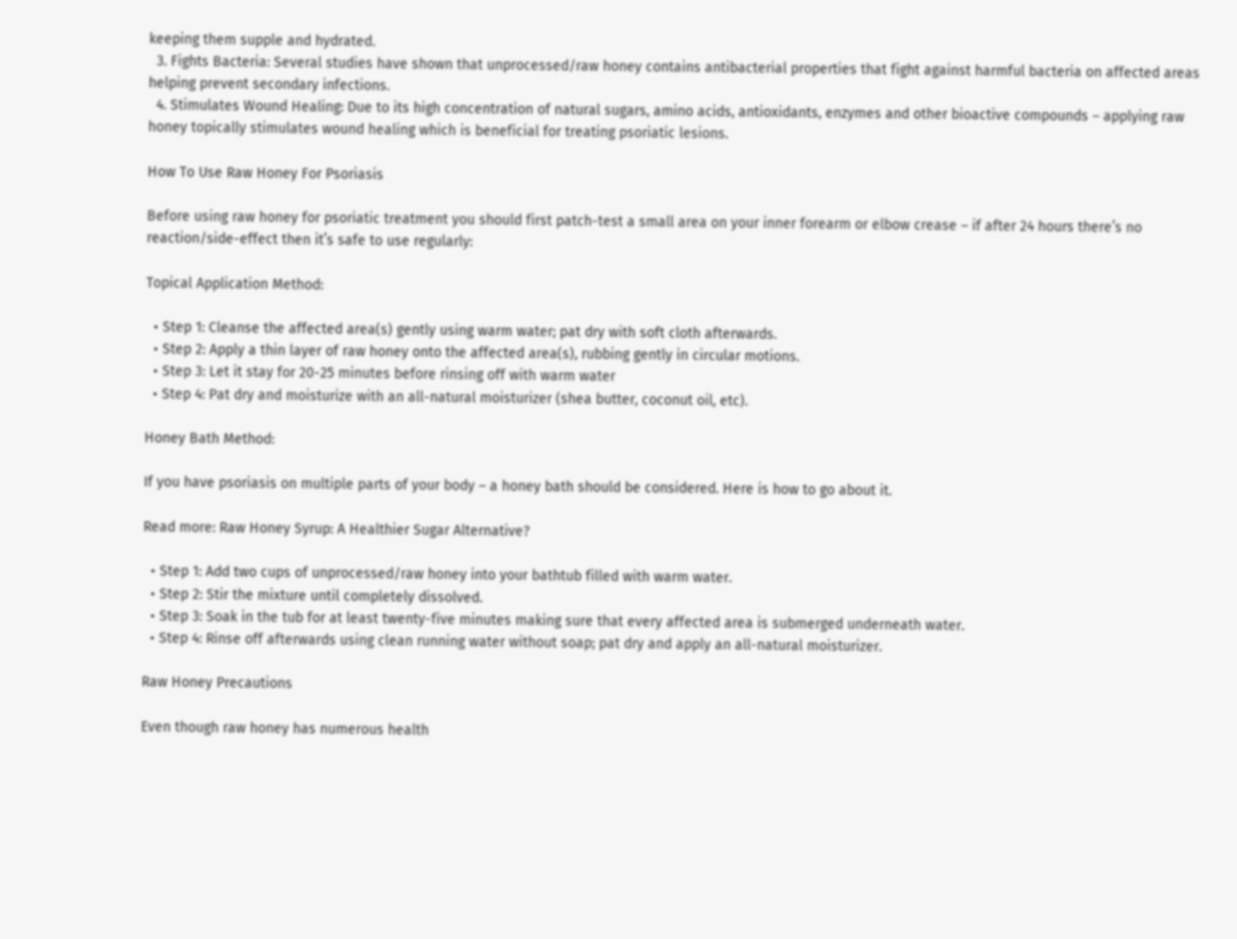keeping them supple and hydrated.
  3. Fights Bacteria: Several studies have shown that unprocessed/raw honey contains antibacterial properties that fight against harmful bacteria on affected areas helping prevent secondary infections.
  4. Stimulates Wound Healing: Due to its high concentration of natural sugars, amino acids, antioxidants, enzymes and other bioactive compounds – applying raw honey topically stimulates wound healing which is beneficial for treating psoriatic lesions.

How To Use Raw Honey For Psoriasis

Before using raw honey for psoriatic treatment you should first patch-test a small area on your inner forearm or elbow crease – if after 24 hours there’s no reaction/side-effect then it’s safe to use regularly:

Topical Application Method:

  • Step 1: Cleanse the affected area(s) gently using warm water; pat dry with soft cloth afterwards.
  • Step 2: Apply a thin layer of raw honey onto the affected area(s), rubbing gently in circular motions.
  • Step 3: Let it stay for 20-25 minutes before rinsing off with warm water
  • Step 4: Pat dry and moisturize with an all-natural moisturizer (shea butter, coconut oil, etc).

Honey Bath Method:

If you have psoriasis on multiple parts of your body – a honey bath should be considered. Here is how to go about it.

Read more: Raw Honey Syrup: A Healthier Sugar Alternative?

  • Step 1: Add two cups of unprocessed/raw honey into your bathtub filled with warm water.
  • Step 2: Stir the mixture until completely dissolved.
  • Step 3: Soak in the tub for at least twenty-five minutes making sure that every affected area is submerged underneath water.
  • Step 4: Rinse off afterwards using clean running water without soap; pat dry and apply an all-natural moisturizer.

Raw Honey Precautions

Even though raw honey has numerous health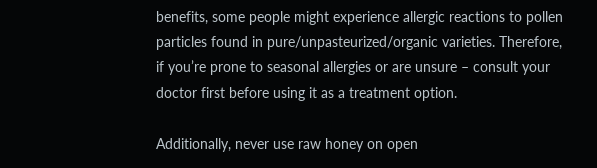benefits, some people might experience allergic reactions to pollen particles found in pure/unpasteurized/organic varieties. Therefore, if you’re prone to seasonal allergies or are unsure – consult your doctor first before using it as a treatment option.

Additionally, never use raw honey on open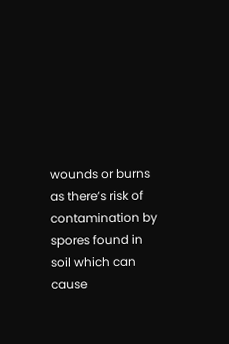wounds or burns as there’s risk of contamination by spores found in soil which can cause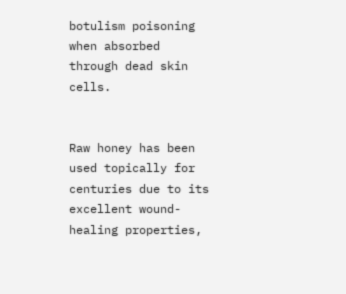botulism poisoning when absorbed through dead skin cells.


Raw honey has been used topically for centuries due to its excellent wound-healing properties,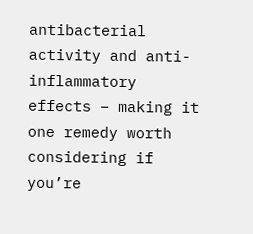antibacterial activity and anti-inflammatory effects – making it one remedy worth considering if you’re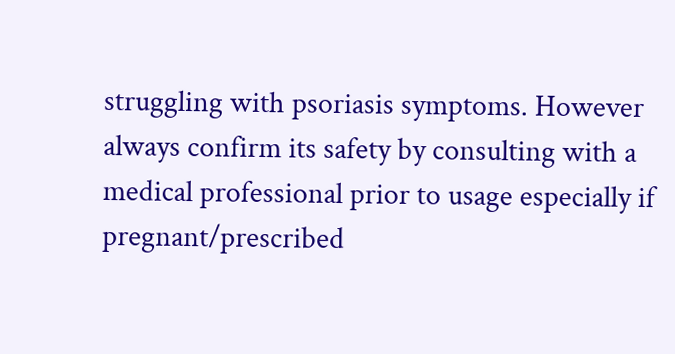struggling with psoriasis symptoms. However always confirm its safety by consulting with a medical professional prior to usage especially if pregnant/prescribed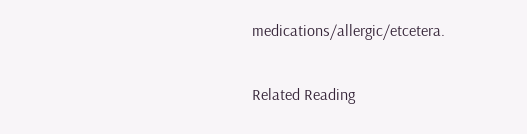medications/allergic/etcetera.

Related Reading